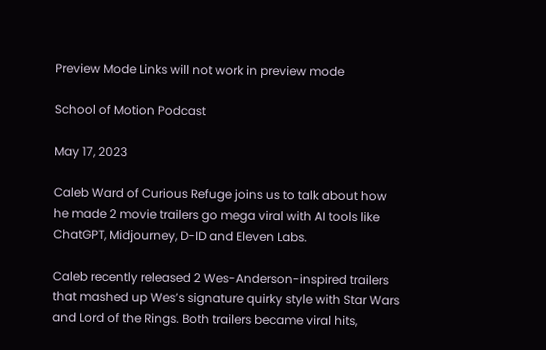Preview Mode Links will not work in preview mode

School of Motion Podcast

May 17, 2023

Caleb Ward of Curious Refuge joins us to talk about how he made 2 movie trailers go mega viral with AI tools like ChatGPT, Midjourney, D-ID and Eleven Labs.

Caleb recently released 2 Wes-Anderson-inspired trailers that mashed up Wes’s signature quirky style with Star Wars and Lord of the Rings. Both trailers became viral hits,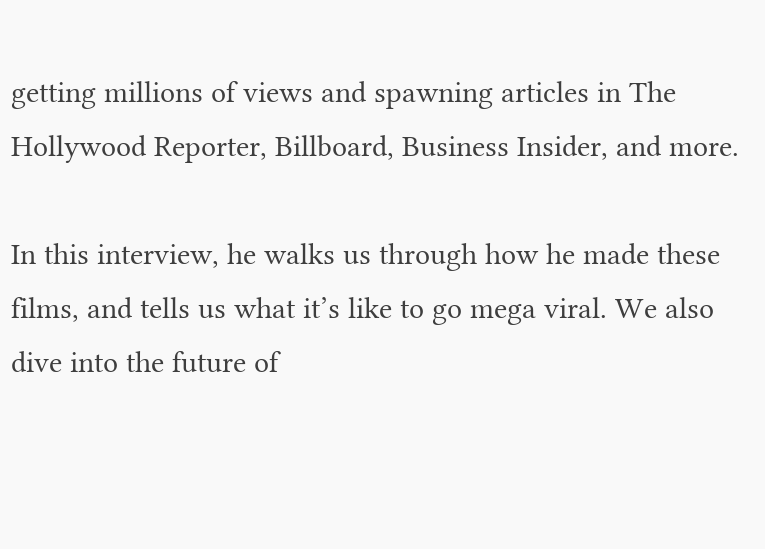getting millions of views and spawning articles in The Hollywood Reporter, Billboard, Business Insider, and more.

In this interview, he walks us through how he made these films, and tells us what it’s like to go mega viral. We also dive into the future of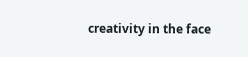creativity in the face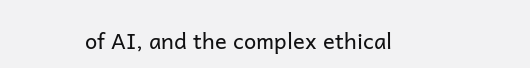of AI, and the complex ethical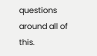questions around all of this.